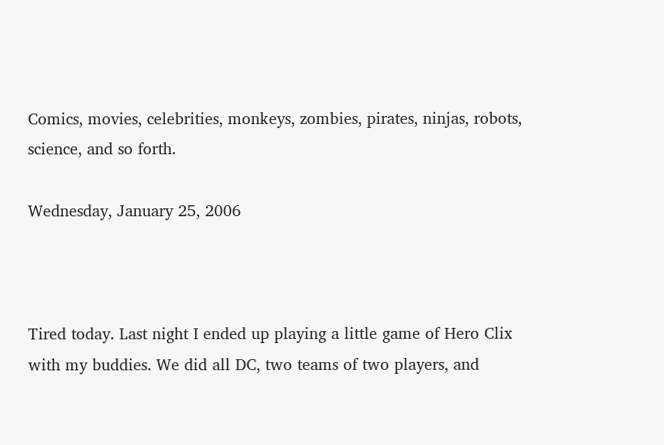Comics, movies, celebrities, monkeys, zombies, pirates, ninjas, robots, science, and so forth.

Wednesday, January 25, 2006



Tired today. Last night I ended up playing a little game of Hero Clix with my buddies. We did all DC, two teams of two players, and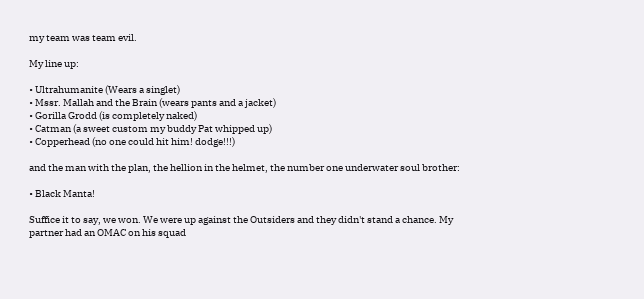my team was team evil.

My line up:

• Ultrahumanite (Wears a singlet)
• Mssr. Mallah and the Brain (wears pants and a jacket)
• Gorilla Grodd (is completely naked)
• Catman (a sweet custom my buddy Pat whipped up)
• Copperhead (no one could hit him! dodge!!!)

and the man with the plan, the hellion in the helmet, the number one underwater soul brother:

• Black Manta!

Suffice it to say, we won. We were up against the Outsiders and they didn't stand a chance. My partner had an OMAC on his squad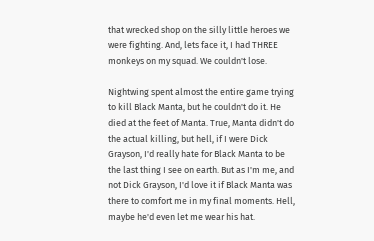that wrecked shop on the silly little heroes we were fighting. And, lets face it, I had THREE monkeys on my squad. We couldn't lose.

Nightwing spent almost the entire game trying to kill Black Manta, but he couldn't do it. He died at the feet of Manta. True, Manta didn't do the actual killing, but hell, if I were Dick Grayson, I'd really hate for Black Manta to be the last thing I see on earth. But as I'm me, and not Dick Grayson, I'd love it if Black Manta was there to comfort me in my final moments. Hell, maybe he'd even let me wear his hat.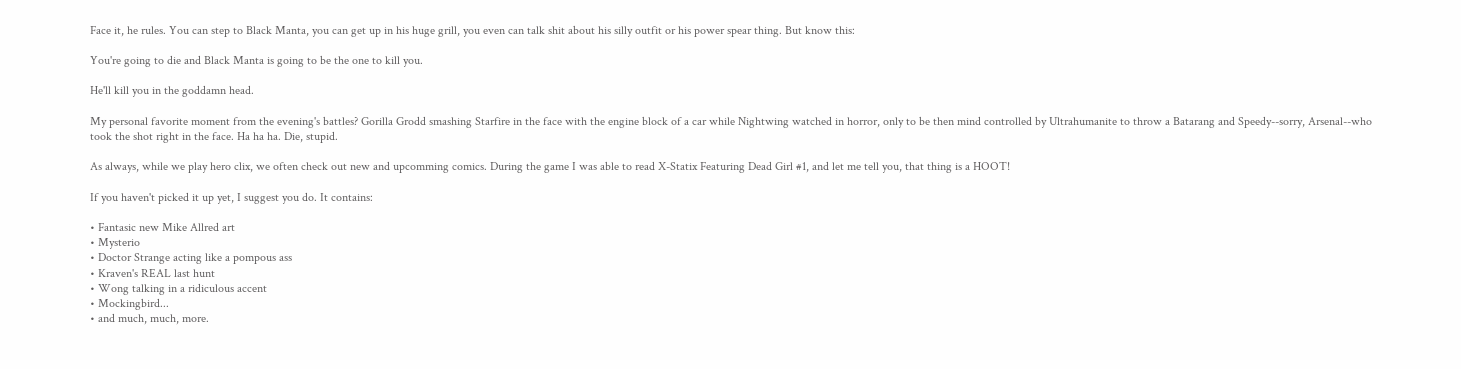Face it, he rules. You can step to Black Manta, you can get up in his huge grill, you even can talk shit about his silly outfit or his power spear thing. But know this:

You're going to die and Black Manta is going to be the one to kill you.

He'll kill you in the goddamn head.

My personal favorite moment from the evening's battles? Gorilla Grodd smashing Starfire in the face with the engine block of a car while Nightwing watched in horror, only to be then mind controlled by Ultrahumanite to throw a Batarang and Speedy--sorry, Arsenal--who took the shot right in the face. Ha ha ha. Die, stupid.

As always, while we play hero clix, we often check out new and upcomming comics. During the game I was able to read X-Statix Featuring Dead Girl #1, and let me tell you, that thing is a HOOT!

If you haven't picked it up yet, I suggest you do. It contains:

• Fantasic new Mike Allred art
• Mysterio
• Doctor Strange acting like a pompous ass
• Kraven's REAL last hunt
• Wong talking in a ridiculous accent
• Mockingbird...
• and much, much, more.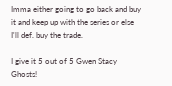Imma either going to go back and buy it and keep up with the series or else I'll def. buy the trade.

I give it 5 out of 5 Gwen Stacy Ghosts!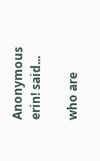Anonymous erin! said...

who are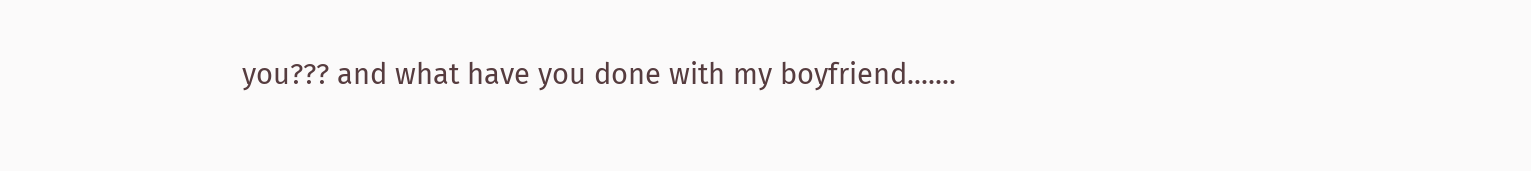you??? and what have you done with my boyfriend.......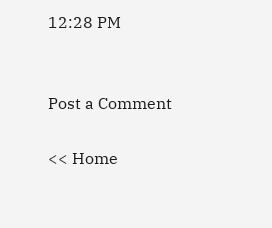12:28 PM


Post a Comment

<< Home